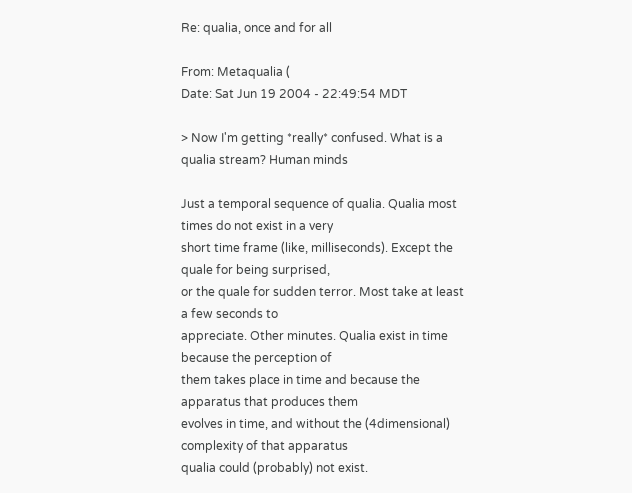Re: qualia, once and for all

From: Metaqualia (
Date: Sat Jun 19 2004 - 22:49:54 MDT

> Now I'm getting *really* confused. What is a qualia stream? Human minds

Just a temporal sequence of qualia. Qualia most times do not exist in a very
short time frame (like, milliseconds). Except the quale for being surprised,
or the quale for sudden terror. Most take at least a few seconds to
appreciate. Other minutes. Qualia exist in time because the perception of
them takes place in time and because the apparatus that produces them
evolves in time, and without the (4dimensional) complexity of that apparatus
qualia could (probably) not exist.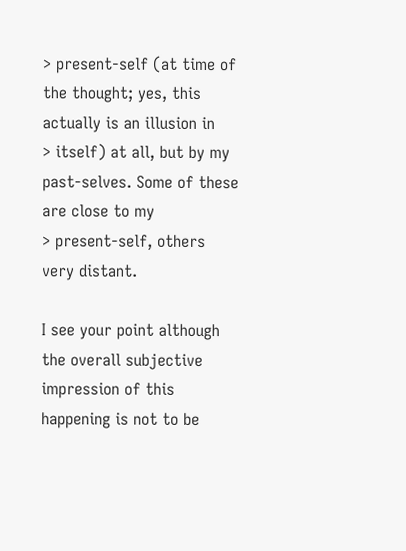> present-self (at time of the thought; yes, this actually is an illusion in
> itself) at all, but by my past-selves. Some of these are close to my
> present-self, others very distant.

I see your point although the overall subjective impression of this
happening is not to be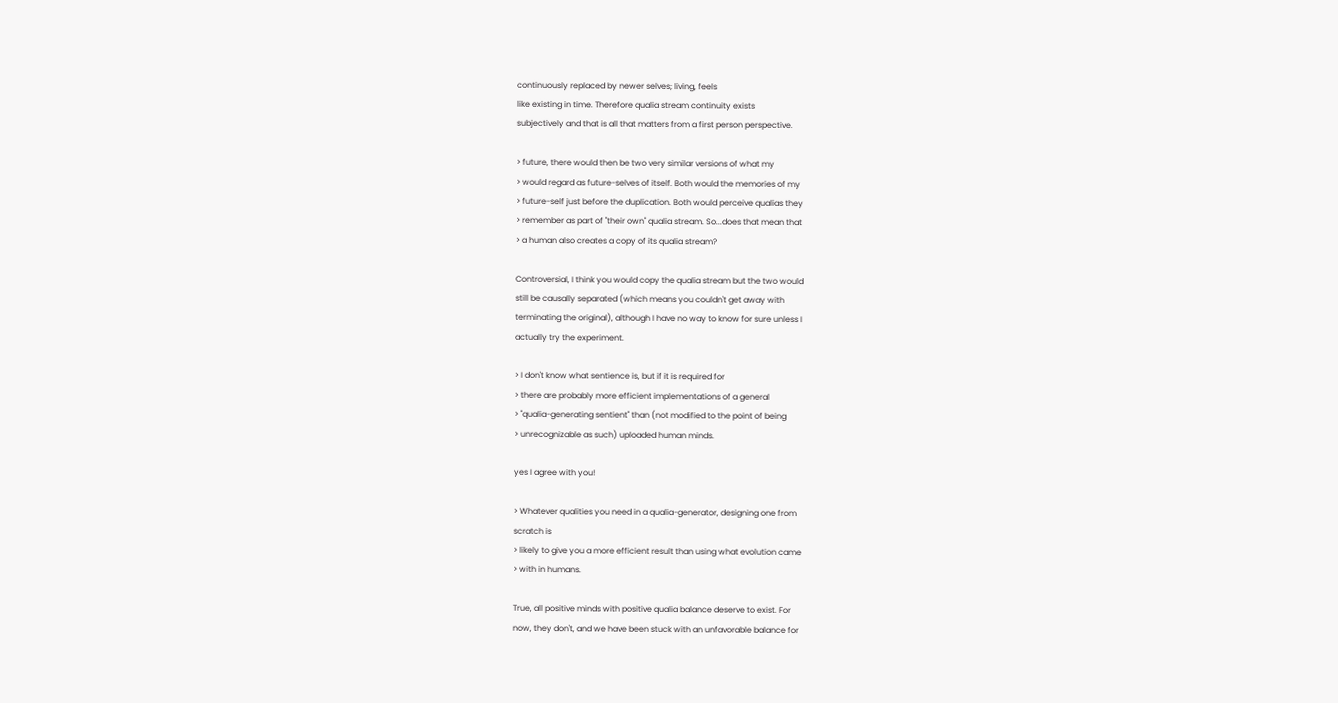continuously replaced by newer selves; living, feels
like existing in time. Therefore qualia stream continuity exists
subjectively and that is all that matters from a first person perspective.

> future, there would then be two very similar versions of what my
> would regard as future-selves of itself. Both would the memories of my
> future-self just before the duplication. Both would perceive qualias they
> remember as part of "their own" qualia stream. So...does that mean that
> a human also creates a copy of its qualia stream?

Controversial, I think you would copy the qualia stream but the two would
still be causally separated (which means you couldn't get away with
terminating the original), although I have no way to know for sure unless I
actually try the experiment.

> I don't know what sentience is, but if it is required for
> there are probably more efficient implementations of a general
> "qualia-generating sentient" than (not modified to the point of being
> unrecognizable as such) uploaded human minds.

yes I agree with you!

> Whatever qualities you need in a qualia-generator, designing one from
scratch is
> likely to give you a more efficient result than using what evolution came
> with in humans.

True, all positive minds with positive qualia balance deserve to exist. For
now, they don't, and we have been stuck with an unfavorable balance for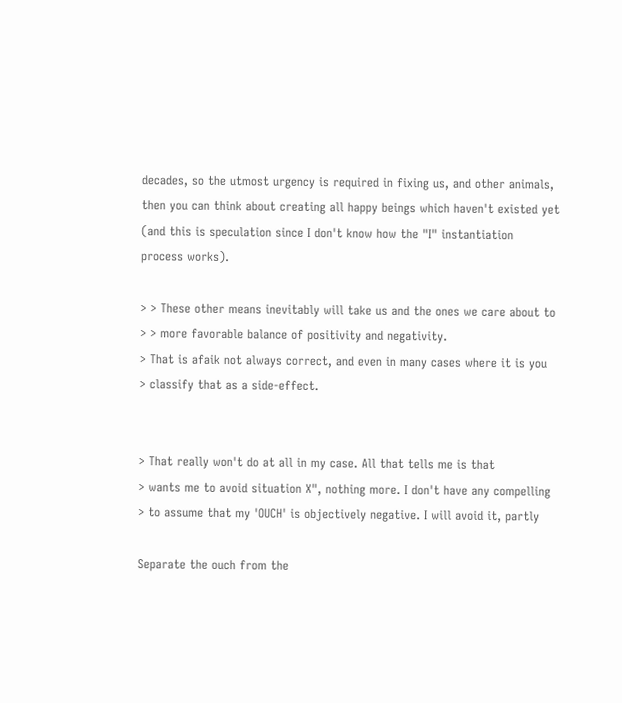decades, so the utmost urgency is required in fixing us, and other animals,
then you can think about creating all happy beings which haven't existed yet
(and this is speculation since I don't know how the "I" instantiation
process works).

> > These other means inevitably will take us and the ones we care about to
> > more favorable balance of positivity and negativity.
> That is afaik not always correct, and even in many cases where it is you
> classify that as a side-effect.


> That really won't do at all in my case. All that tells me is that
> wants me to avoid situation X", nothing more. I don't have any compelling
> to assume that my 'OUCH' is objectively negative. I will avoid it, partly

Separate the ouch from the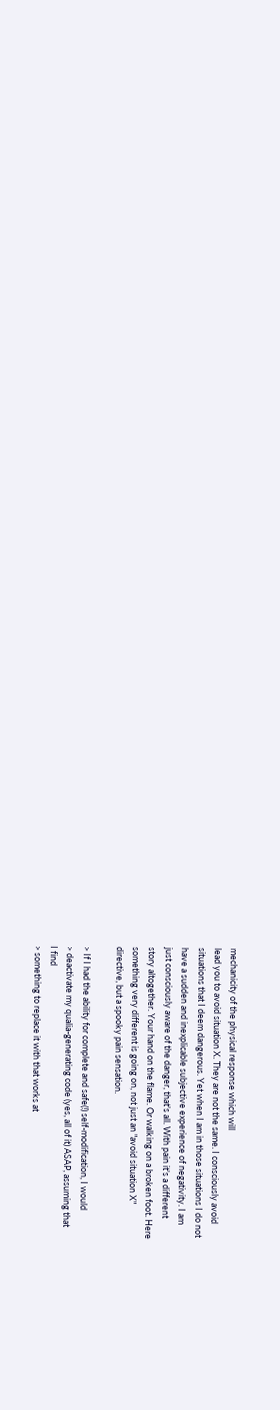mechanicity of the physical response which will
lead you to avoid situation X. They are not the same. I consciously avoid
situations that I deem dangerous. Yet when I am in those situations I do not
have a sudden and inexplicable subjective experience of negativity. I am
just consciously aware of the danger, that's all. With pain it's a different
story altogether. Your hand on the flame. Or walking on a broken foot. Here
something very different is going on, not just an "avoid situation X"
directive, but a spooky pain sensation.

> If I had the ability for complete and safe(!) self-modification, I would
> deactivate my qualia-generating code (yes, all of it) ASAP, assuming that
I find
> something to replace it with that works at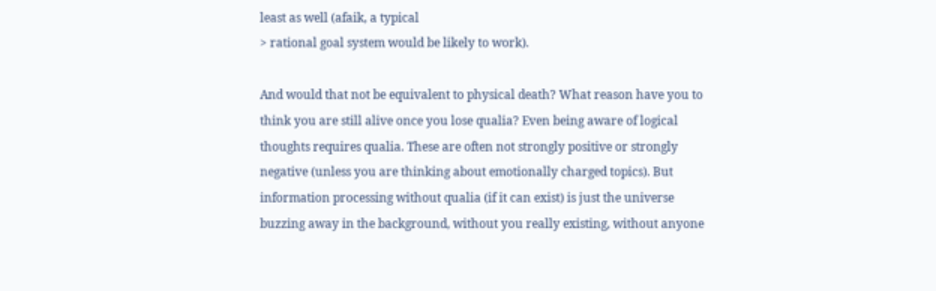least as well (afaik, a typical
> rational goal system would be likely to work).

And would that not be equivalent to physical death? What reason have you to
think you are still alive once you lose qualia? Even being aware of logical
thoughts requires qualia. These are often not strongly positive or strongly
negative (unless you are thinking about emotionally charged topics). But
information processing without qualia (if it can exist) is just the universe
buzzing away in the background, without you really existing, without anyone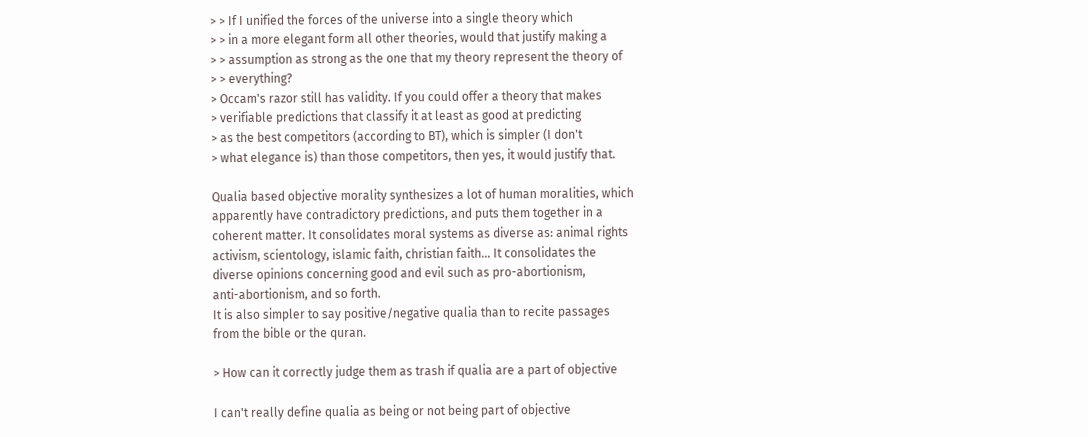> > If I unified the forces of the universe into a single theory which
> > in a more elegant form all other theories, would that justify making a
> > assumption as strong as the one that my theory represent the theory of
> > everything?
> Occam's razor still has validity. If you could offer a theory that makes
> verifiable predictions that classify it at least as good at predicting
> as the best competitors (according to BT), which is simpler (I don't
> what elegance is) than those competitors, then yes, it would justify that.

Qualia based objective morality synthesizes a lot of human moralities, which
apparently have contradictory predictions, and puts them together in a
coherent matter. It consolidates moral systems as diverse as: animal rights
activism, scientology, islamic faith, christian faith... It consolidates the
diverse opinions concerning good and evil such as pro-abortionism,
anti-abortionism, and so forth.
It is also simpler to say positive/negative qualia than to recite passages
from the bible or the quran.

> How can it correctly judge them as trash if qualia are a part of objective

I can't really define qualia as being or not being part of objective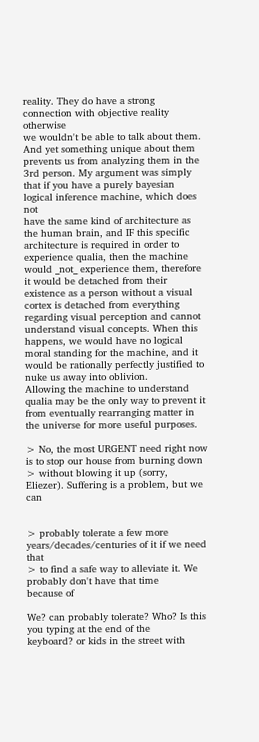reality. They do have a strong connection with objective reality otherwise
we wouldn't be able to talk about them. And yet something unique about them
prevents us from analyzing them in the 3rd person. My argument was simply
that if you have a purely bayesian logical inference machine, which does not
have the same kind of architecture as the human brain, and IF this specific
architecture is required in order to experience qualia, then the machine
would _not_ experience them, therefore it would be detached from their
existence as a person without a visual cortex is detached from everything
regarding visual perception and cannot understand visual concepts. When this
happens, we would have no logical moral standing for the machine, and it
would be rationally perfectly justified to nuke us away into oblivion.
Allowing the machine to understand qualia may be the only way to prevent it
from eventually rearranging matter in the universe for more useful purposes.

> No, the most URGENT need right now is to stop our house from burning down
> without blowing it up (sorry, Eliezer). Suffering is a problem, but we can


> probably tolerate a few more years/decades/centuries of it if we need that
> to find a safe way to alleviate it. We probably don't have that time
because of

We? can probably tolerate? Who? Is this you typing at the end of the
keyboard? or kids in the street with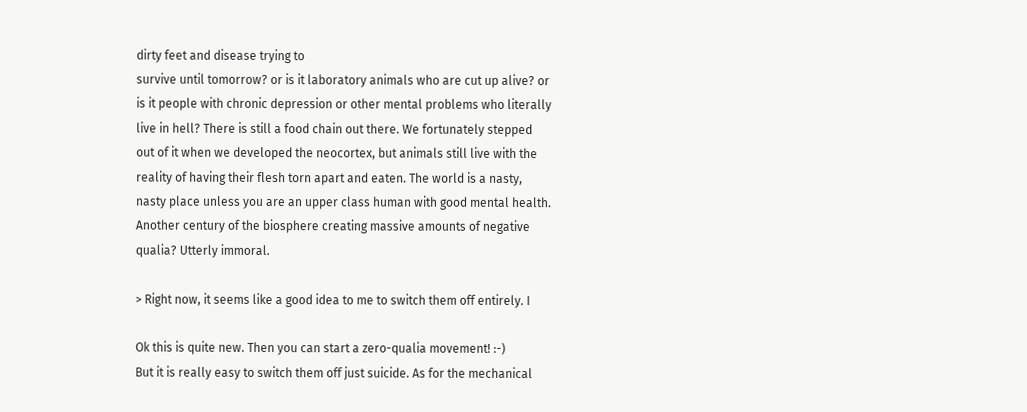dirty feet and disease trying to
survive until tomorrow? or is it laboratory animals who are cut up alive? or
is it people with chronic depression or other mental problems who literally
live in hell? There is still a food chain out there. We fortunately stepped
out of it when we developed the neocortex, but animals still live with the
reality of having their flesh torn apart and eaten. The world is a nasty,
nasty place unless you are an upper class human with good mental health.
Another century of the biosphere creating massive amounts of negative
qualia? Utterly immoral.

> Right now, it seems like a good idea to me to switch them off entirely. I

Ok this is quite new. Then you can start a zero-qualia movement! :-)
But it is really easy to switch them off just suicide. As for the mechanical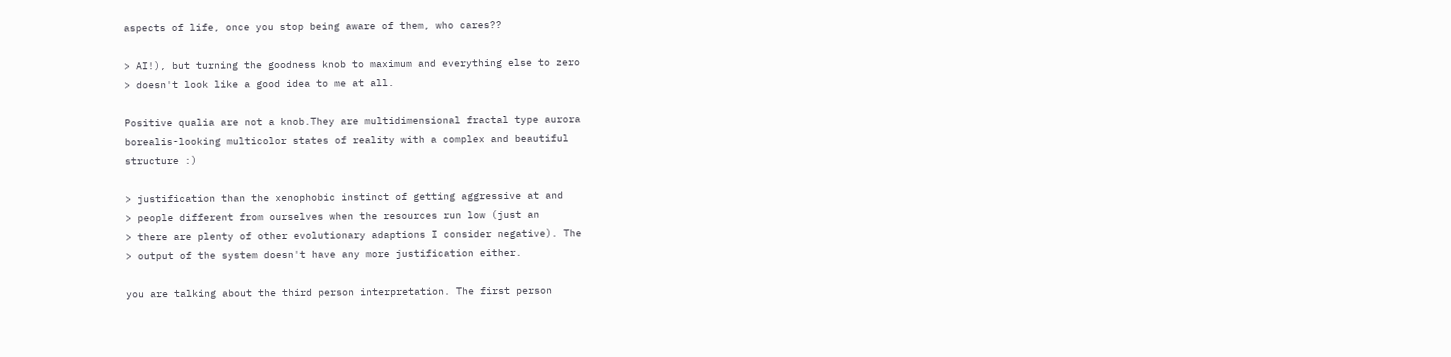aspects of life, once you stop being aware of them, who cares??

> AI!), but turning the goodness knob to maximum and everything else to zero
> doesn't look like a good idea to me at all.

Positive qualia are not a knob.They are multidimensional fractal type aurora
borealis-looking multicolor states of reality with a complex and beautiful
structure :)

> justification than the xenophobic instinct of getting aggressive at and
> people different from ourselves when the resources run low (just an
> there are plenty of other evolutionary adaptions I consider negative). The
> output of the system doesn't have any more justification either.

you are talking about the third person interpretation. The first person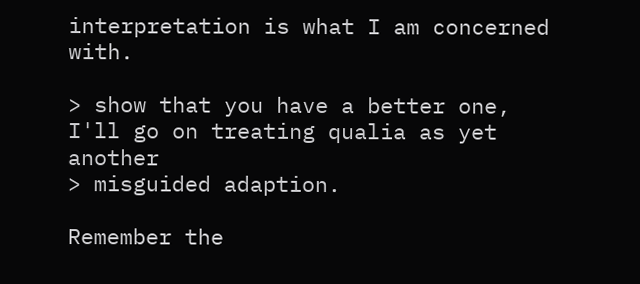interpretation is what I am concerned with.

> show that you have a better one, I'll go on treating qualia as yet another
> misguided adaption.

Remember the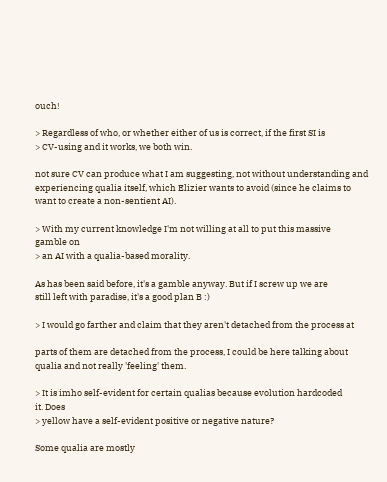ouch!

> Regardless of who, or whether either of us is correct, if the first SI is
> CV-using and it works, we both win.

not sure CV can produce what I am suggesting, not without understanding and
experiencing qualia itself, which Elizier wants to avoid (since he claims to
want to create a non-sentient AI).

> With my current knowledge I'm not willing at all to put this massive
gamble on
> an AI with a qualia-based morality.

As has been said before, it's a gamble anyway. But if I screw up we are
still left with paradise, it's a good plan B :)

> I would go farther and claim that they aren't detached from the process at

parts of them are detached from the process, I could be here talking about
qualia and not really 'feeling' them.

> It is imho self-evident for certain qualias because evolution hardcoded
it. Does
> yellow have a self-evident positive or negative nature?

Some qualia are mostly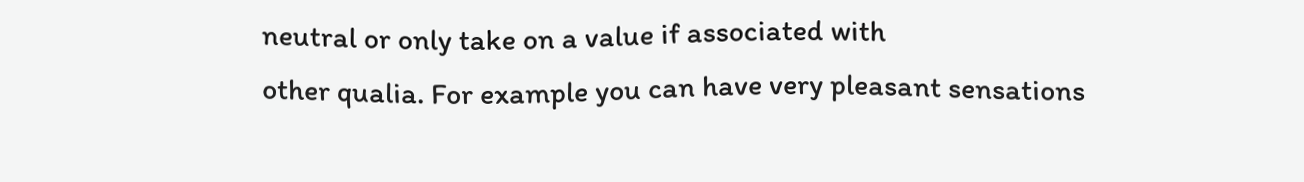neutral or only take on a value if associated with
other qualia. For example you can have very pleasant sensations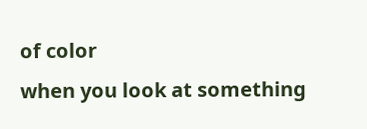of color
when you look at something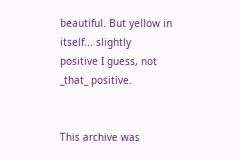beautiful. But yellow in itself... slightly
positive I guess, not _that_ positive.


This archive was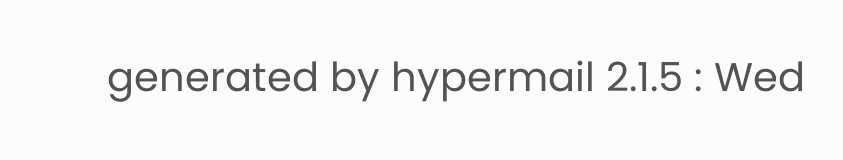generated by hypermail 2.1.5 : Wed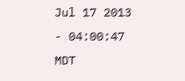Jul 17 2013 - 04:00:47 MDT